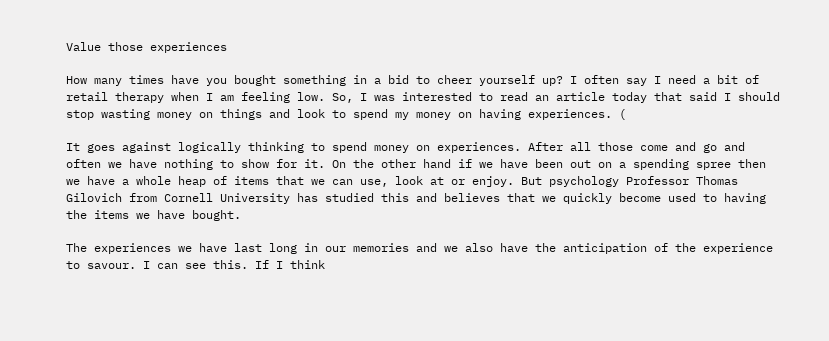Value those experiences

How many times have you bought something in a bid to cheer yourself up? I often say I need a bit of retail therapy when I am feeling low. So, I was interested to read an article today that said I should stop wasting money on things and look to spend my money on having experiences. (

It goes against logically thinking to spend money on experiences. After all those come and go and often we have nothing to show for it. On the other hand if we have been out on a spending spree then we have a whole heap of items that we can use, look at or enjoy. But psychology Professor Thomas Gilovich from Cornell University has studied this and believes that we quickly become used to having the items we have bought.

The experiences we have last long in our memories and we also have the anticipation of the experience to savour. I can see this. If I think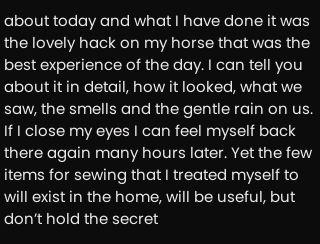about today and what I have done it was the lovely hack on my horse that was the best experience of the day. I can tell you about it in detail, how it looked, what we saw, the smells and the gentle rain on us. If I close my eyes I can feel myself back there again many hours later. Yet the few items for sewing that I treated myself to will exist in the home, will be useful, but don’t hold the secret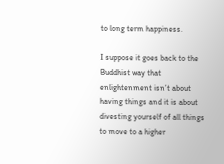to long term happiness.

I suppose it goes back to the Buddhist way that enlightenment isn’t about having things and it is about divesting yourself of all things to move to a higher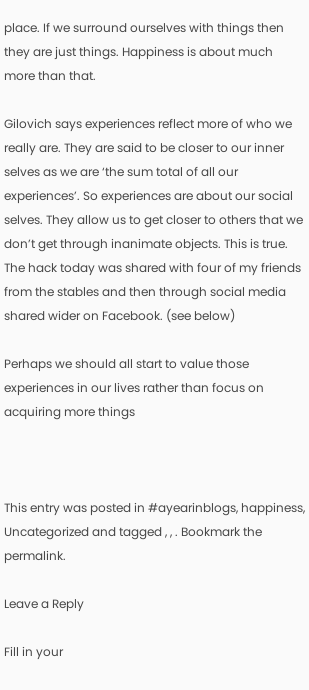place. If we surround ourselves with things then they are just things. Happiness is about much more than that.

Gilovich says experiences reflect more of who we really are. They are said to be closer to our inner selves as we are ‘the sum total of all our experiences’. So experiences are about our social selves. They allow us to get closer to others that we don’t get through inanimate objects. This is true. The hack today was shared with four of my friends from the stables and then through social media shared wider on Facebook. (see below)

Perhaps we should all start to value those experiences in our lives rather than focus on acquiring more things



This entry was posted in #ayearinblogs, happiness, Uncategorized and tagged , , . Bookmark the permalink.

Leave a Reply

Fill in your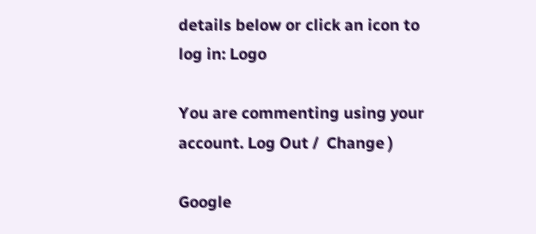details below or click an icon to log in: Logo

You are commenting using your account. Log Out /  Change )

Google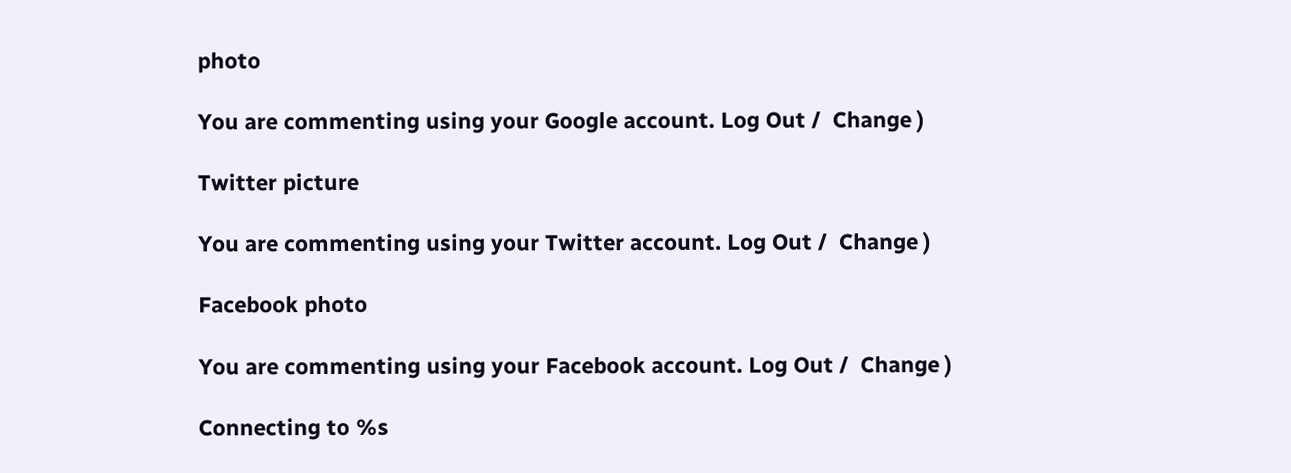photo

You are commenting using your Google account. Log Out /  Change )

Twitter picture

You are commenting using your Twitter account. Log Out /  Change )

Facebook photo

You are commenting using your Facebook account. Log Out /  Change )

Connecting to %s